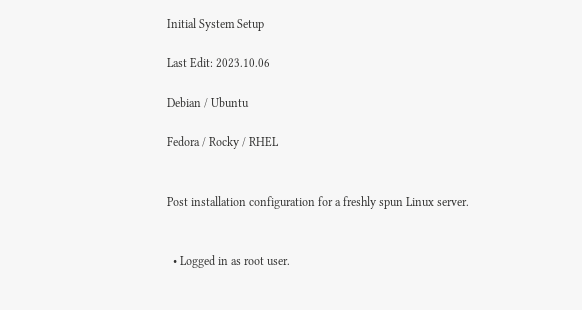Initial System Setup

Last Edit: 2023.10.06

Debian / Ubuntu

Fedora / Rocky / RHEL


Post installation configuration for a freshly spun Linux server.


  • Logged in as root user.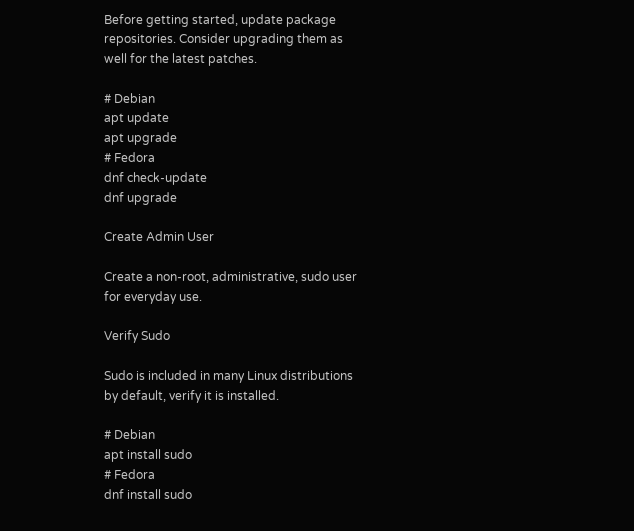Before getting started, update package repositories. Consider upgrading them as well for the latest patches.

# Debian
apt update
apt upgrade
# Fedora
dnf check-update
dnf upgrade

Create Admin User

Create a non-root, administrative, sudo user for everyday use.

Verify Sudo

Sudo is included in many Linux distributions by default, verify it is installed.

# Debian
apt install sudo
# Fedora
dnf install sudo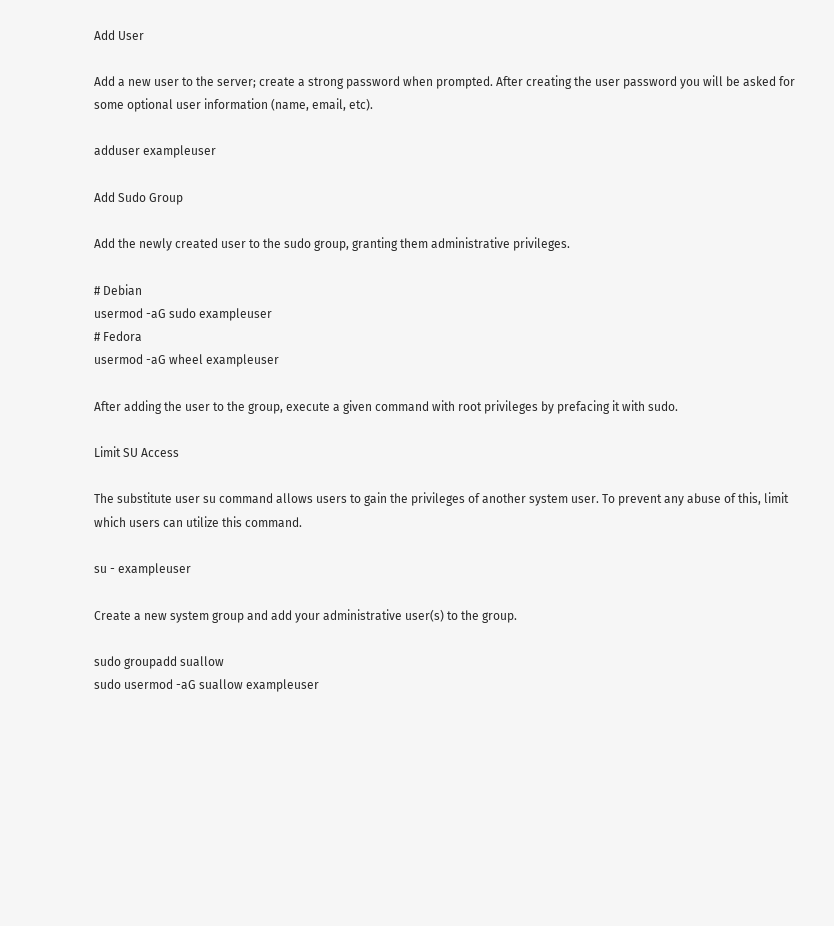Add User

Add a new user to the server; create a strong password when prompted. After creating the user password you will be asked for some optional user information (name, email, etc).

adduser exampleuser

Add Sudo Group

Add the newly created user to the sudo group, granting them administrative privileges.

# Debian
usermod -aG sudo exampleuser
# Fedora
usermod -aG wheel exampleuser

After adding the user to the group, execute a given command with root privileges by prefacing it with sudo.

Limit SU Access

The substitute user su command allows users to gain the privileges of another system user. To prevent any abuse of this, limit which users can utilize this command.

su - exampleuser

Create a new system group and add your administrative user(s) to the group.

sudo groupadd suallow
sudo usermod -aG suallow exampleuser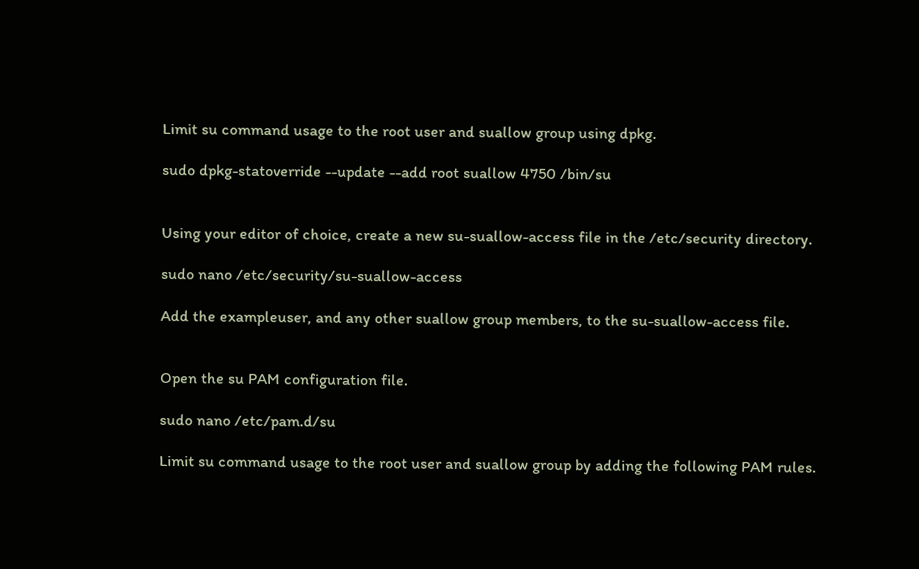Limit su command usage to the root user and suallow group using dpkg.

sudo dpkg-statoverride --update --add root suallow 4750 /bin/su


Using your editor of choice, create a new su-suallow-access file in the /etc/security directory.

sudo nano /etc/security/su-suallow-access

Add the exampleuser, and any other suallow group members, to the su-suallow-access file.


Open the su PAM configuration file.

sudo nano /etc/pam.d/su

Limit su command usage to the root user and suallow group by adding the following PAM rules.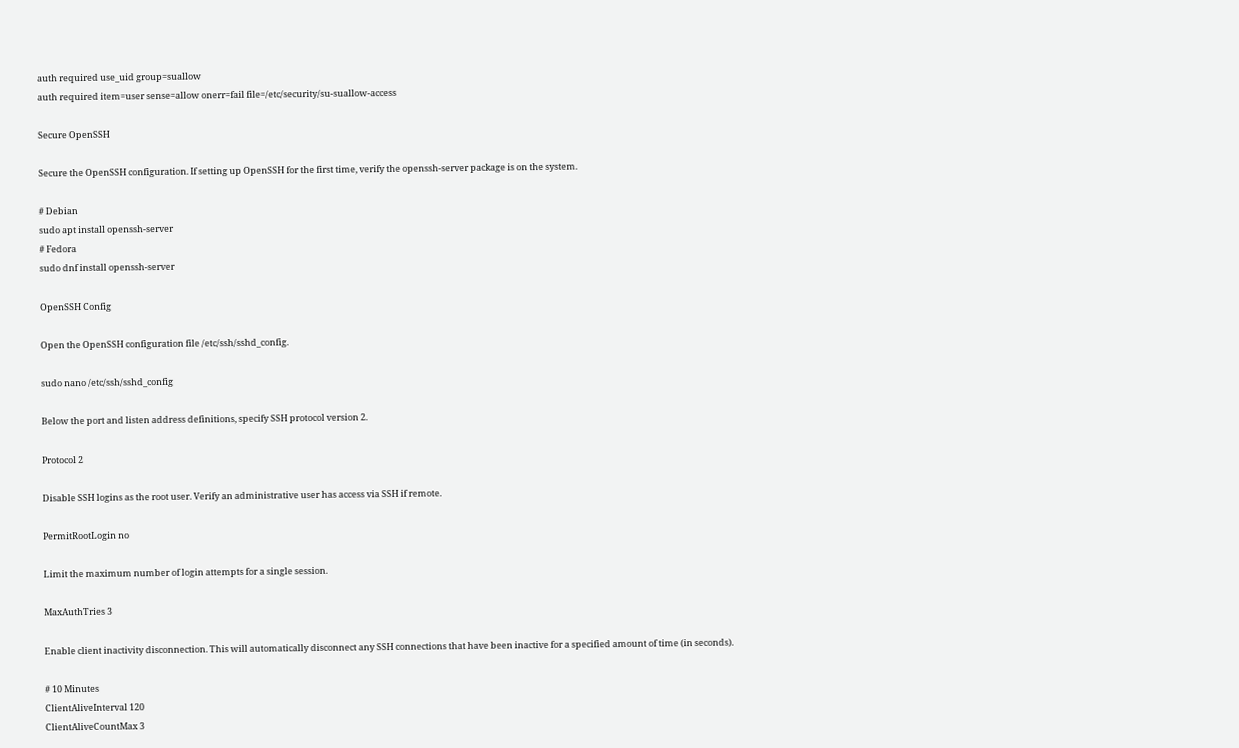auth required use_uid group=suallow
auth required item=user sense=allow onerr=fail file=/etc/security/su-suallow-access

Secure OpenSSH

Secure the OpenSSH configuration. If setting up OpenSSH for the first time, verify the openssh-server package is on the system.

# Debian
sudo apt install openssh-server
# Fedora
sudo dnf install openssh-server

OpenSSH Config

Open the OpenSSH configuration file /etc/ssh/sshd_config.

sudo nano /etc/ssh/sshd_config

Below the port and listen address definitions, specify SSH protocol version 2.

Protocol 2

Disable SSH logins as the root user. Verify an administrative user has access via SSH if remote.

PermitRootLogin no

Limit the maximum number of login attempts for a single session.

MaxAuthTries 3

Enable client inactivity disconnection. This will automatically disconnect any SSH connections that have been inactive for a specified amount of time (in seconds).

# 10 Minutes
ClientAliveInterval 120
ClientAliveCountMax 3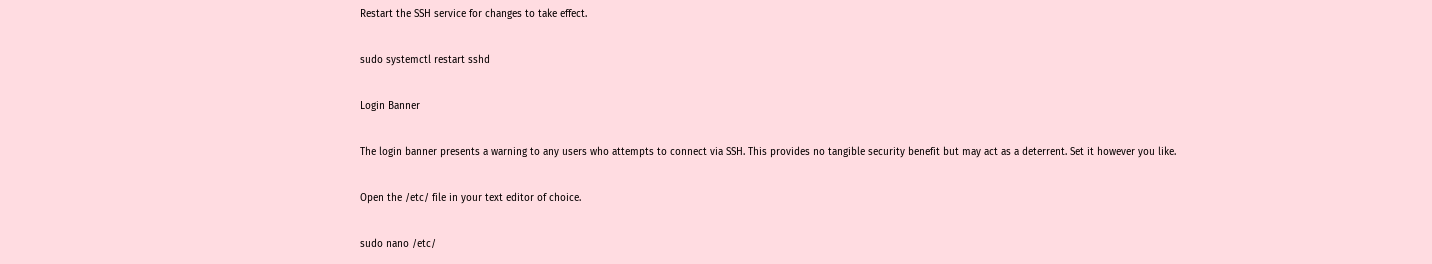Restart the SSH service for changes to take effect.

sudo systemctl restart sshd

Login Banner

The login banner presents a warning to any users who attempts to connect via SSH. This provides no tangible security benefit but may act as a deterrent. Set it however you like.

Open the /etc/ file in your text editor of choice.

sudo nano /etc/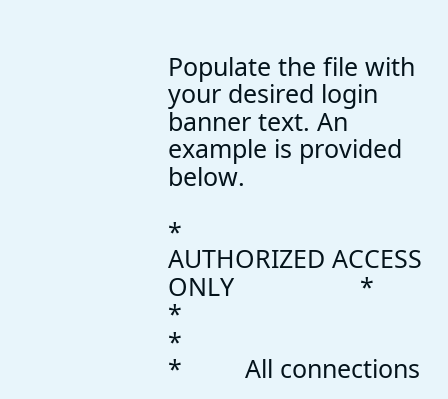Populate the file with your desired login banner text. An example is provided below.

*                  AUTHORIZED ACCESS ONLY                  *
*                                                          *
*         All connections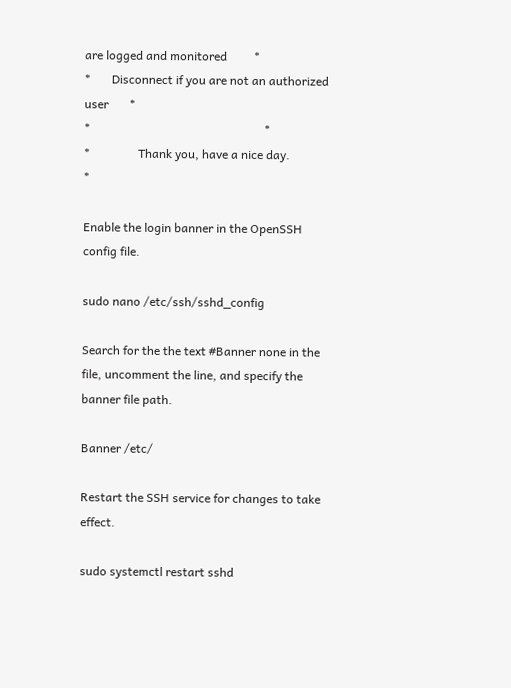are logged and monitored         *
*       Disconnect if you are not an authorized user       *
*                                                          *
*                Thank you, have a nice day.               *

Enable the login banner in the OpenSSH config file.

sudo nano /etc/ssh/sshd_config

Search for the the text #Banner none in the file, uncomment the line, and specify the banner file path.

Banner /etc/

Restart the SSH service for changes to take effect.

sudo systemctl restart sshd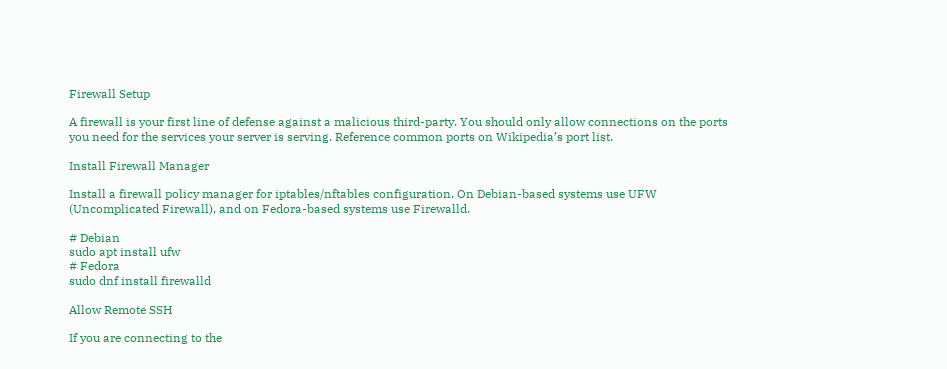Firewall Setup

A firewall is your first line of defense against a malicious third-party. You should only allow connections on the ports you need for the services your server is serving. Reference common ports on Wikipedia’s port list.

Install Firewall Manager

Install a firewall policy manager for iptables/nftables configuration. On Debian-based systems use UFW (Uncomplicated Firewall), and on Fedora-based systems use Firewalld.

# Debian
sudo apt install ufw
# Fedora
sudo dnf install firewalld

Allow Remote SSH

If you are connecting to the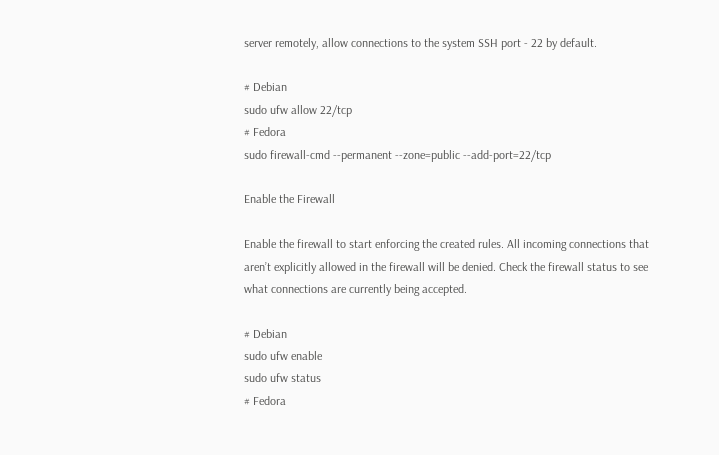server remotely, allow connections to the system SSH port - 22 by default.

# Debian
sudo ufw allow 22/tcp
# Fedora
sudo firewall-cmd --permanent --zone=public --add-port=22/tcp

Enable the Firewall

Enable the firewall to start enforcing the created rules. All incoming connections that aren’t explicitly allowed in the firewall will be denied. Check the firewall status to see what connections are currently being accepted.

# Debian
sudo ufw enable
sudo ufw status
# Fedora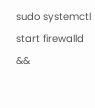sudo systemctl start firewalld &&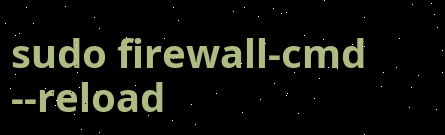sudo firewall-cmd --reload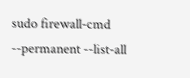sudo firewall-cmd --permanent --list-all